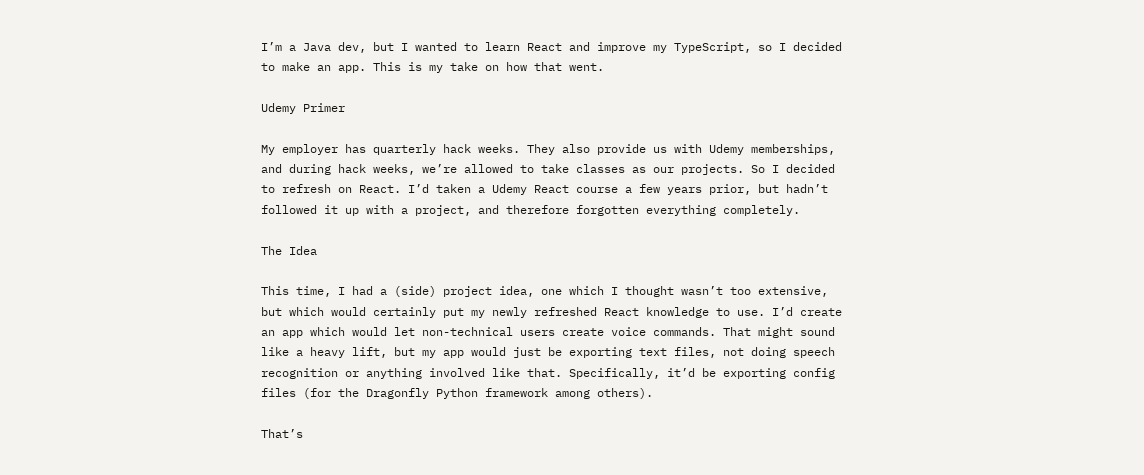I’m a Java dev, but I wanted to learn React and improve my TypeScript, so I decided to make an app. This is my take on how that went.

Udemy Primer

My employer has quarterly hack weeks. They also provide us with Udemy memberships, and during hack weeks, we’re allowed to take classes as our projects. So I decided to refresh on React. I’d taken a Udemy React course a few years prior, but hadn’t followed it up with a project, and therefore forgotten everything completely.

The Idea

This time, I had a (side) project idea, one which I thought wasn’t too extensive, but which would certainly put my newly refreshed React knowledge to use. I’d create an app which would let non-technical users create voice commands. That might sound like a heavy lift, but my app would just be exporting text files, not doing speech recognition or anything involved like that. Specifically, it’d be exporting config files (for the Dragonfly Python framework among others).

That’s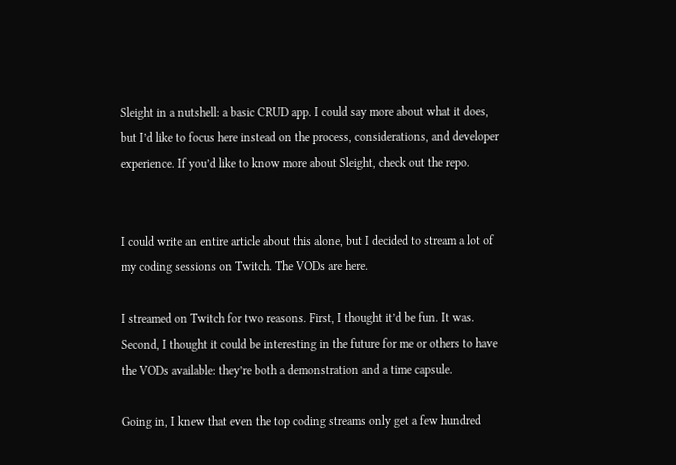Sleight in a nutshell: a basic CRUD app. I could say more about what it does, but I’d like to focus here instead on the process, considerations, and developer experience. If you’d like to know more about Sleight, check out the repo.


I could write an entire article about this alone, but I decided to stream a lot of my coding sessions on Twitch. The VODs are here.

I streamed on Twitch for two reasons. First, I thought it’d be fun. It was. Second, I thought it could be interesting in the future for me or others to have the VODs available: they’re both a demonstration and a time capsule.

Going in, I knew that even the top coding streams only get a few hundred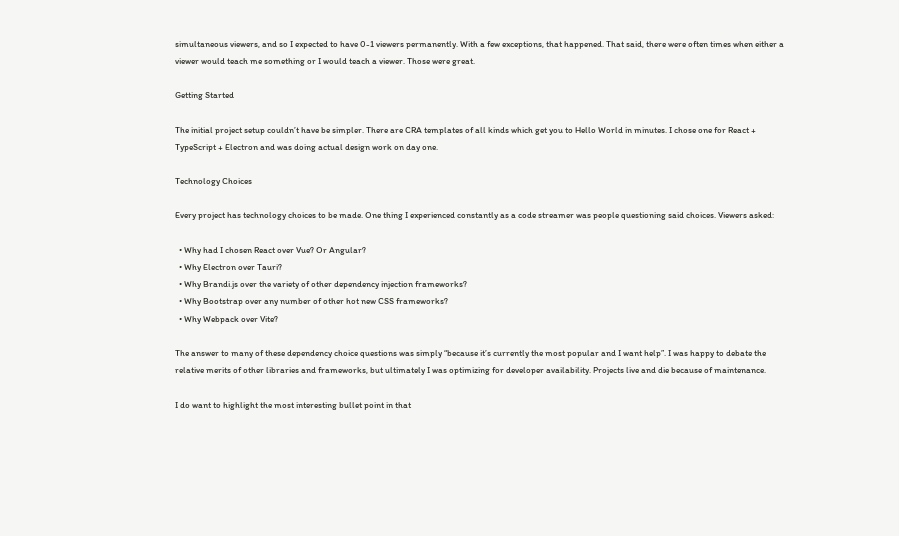simultaneous viewers, and so I expected to have 0-1 viewers permanently. With a few exceptions, that happened. That said, there were often times when either a viewer would teach me something or I would teach a viewer. Those were great.

Getting Started

The initial project setup couldn’t have be simpler. There are CRA templates of all kinds which get you to Hello World in minutes. I chose one for React + TypeScript + Electron and was doing actual design work on day one.

Technology Choices

Every project has technology choices to be made. One thing I experienced constantly as a code streamer was people questioning said choices. Viewers asked:

  • Why had I chosen React over Vue? Or Angular?
  • Why Electron over Tauri?
  • Why Brandi.js over the variety of other dependency injection frameworks?
  • Why Bootstrap over any number of other hot new CSS frameworks?
  • Why Webpack over Vite?

The answer to many of these dependency choice questions was simply “because it’s currently the most popular and I want help”. I was happy to debate the relative merits of other libraries and frameworks, but ultimately I was optimizing for developer availability. Projects live and die because of maintenance.

I do want to highlight the most interesting bullet point in that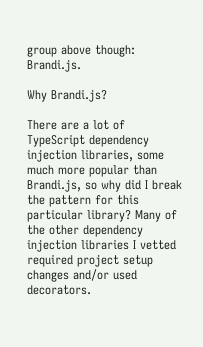group above though: Brandi.js.

Why Brandi.js?

There are a lot of TypeScript dependency injection libraries, some much more popular than Brandi.js, so why did I break the pattern for this particular library? Many of the other dependency injection libraries I vetted required project setup changes and/or used decorators.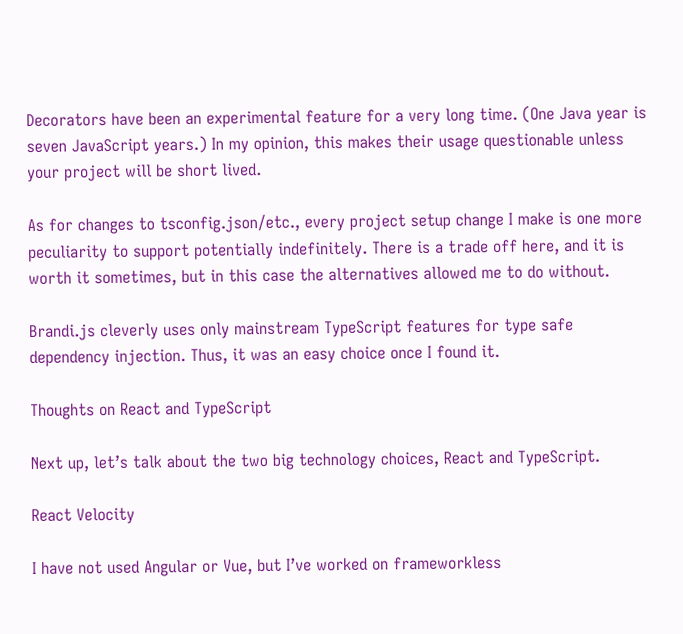Decorators have been an experimental feature for a very long time. (One Java year is seven JavaScript years.) In my opinion, this makes their usage questionable unless your project will be short lived.

As for changes to tsconfig.json/etc., every project setup change I make is one more peculiarity to support potentially indefinitely. There is a trade off here, and it is worth it sometimes, but in this case the alternatives allowed me to do without.

Brandi.js cleverly uses only mainstream TypeScript features for type safe dependency injection. Thus, it was an easy choice once I found it.

Thoughts on React and TypeScript

Next up, let’s talk about the two big technology choices, React and TypeScript.

React Velocity

I have not used Angular or Vue, but I’ve worked on frameworkless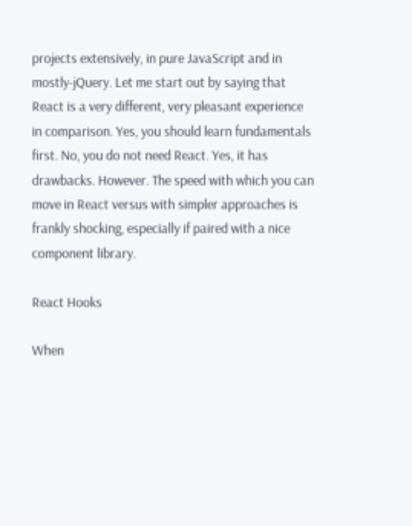projects extensively, in pure JavaScript and in mostly-jQuery. Let me start out by saying that React is a very different, very pleasant experience in comparison. Yes, you should learn fundamentals first. No, you do not need React. Yes, it has drawbacks. However. The speed with which you can move in React versus with simpler approaches is frankly shocking, especially if paired with a nice component library.

React Hooks

When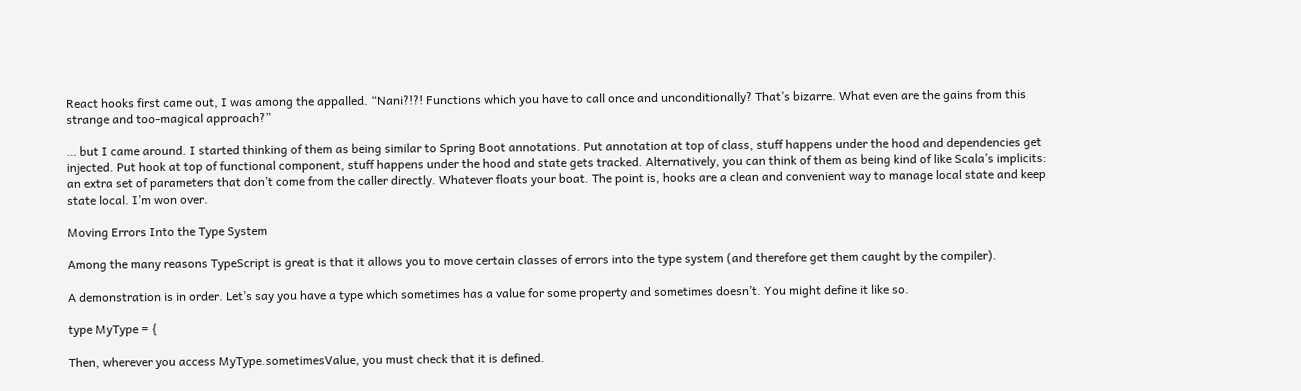React hooks first came out, I was among the appalled. “Nani?!?! Functions which you have to call once and unconditionally? That’s bizarre. What even are the gains from this strange and too-magical approach?”

… but I came around. I started thinking of them as being similar to Spring Boot annotations. Put annotation at top of class, stuff happens under the hood and dependencies get injected. Put hook at top of functional component, stuff happens under the hood and state gets tracked. Alternatively, you can think of them as being kind of like Scala’s implicits: an extra set of parameters that don’t come from the caller directly. Whatever floats your boat. The point is, hooks are a clean and convenient way to manage local state and keep state local. I’m won over.

Moving Errors Into the Type System

Among the many reasons TypeScript is great is that it allows you to move certain classes of errors into the type system (and therefore get them caught by the compiler).

A demonstration is in order. Let’s say you have a type which sometimes has a value for some property and sometimes doesn’t. You might define it like so.

type MyType = {

Then, wherever you access MyType.sometimesValue, you must check that it is defined.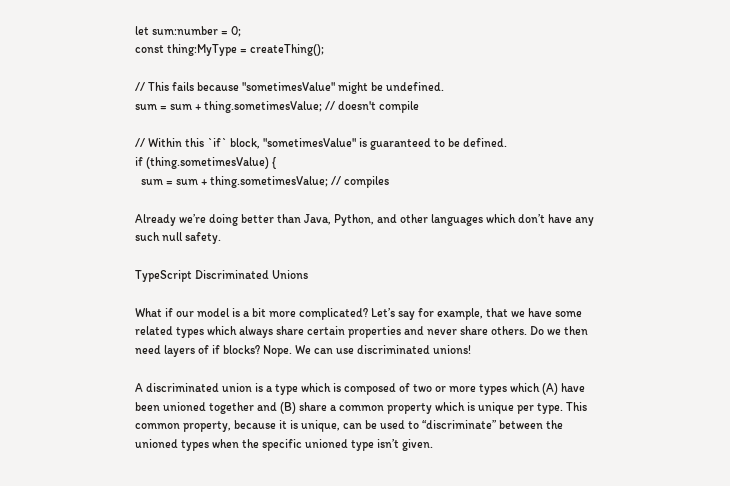let sum:number = 0;
const thing:MyType = createThing();

// This fails because "sometimesValue" might be undefined.
sum = sum + thing.sometimesValue; // doesn't compile

// Within this `if` block, "sometimesValue" is guaranteed to be defined.
if (thing.sometimesValue) {
  sum = sum + thing.sometimesValue; // compiles

Already we’re doing better than Java, Python, and other languages which don’t have any such null safety.

TypeScript Discriminated Unions

What if our model is a bit more complicated? Let’s say for example, that we have some related types which always share certain properties and never share others. Do we then need layers of if blocks? Nope. We can use discriminated unions!

A discriminated union is a type which is composed of two or more types which (A) have been unioned together and (B) share a common property which is unique per type. This common property, because it is unique, can be used to “discriminate” between the unioned types when the specific unioned type isn’t given.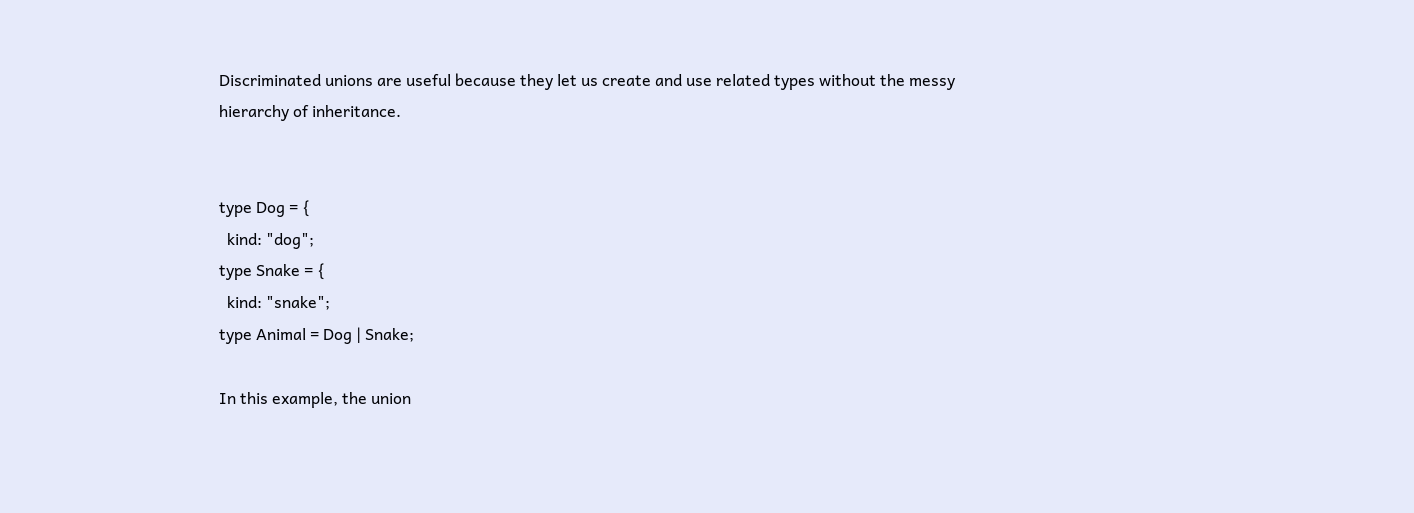Discriminated unions are useful because they let us create and use related types without the messy hierarchy of inheritance.


type Dog = {
  kind: "dog";
type Snake = {
  kind: "snake";
type Animal = Dog | Snake;

In this example, the union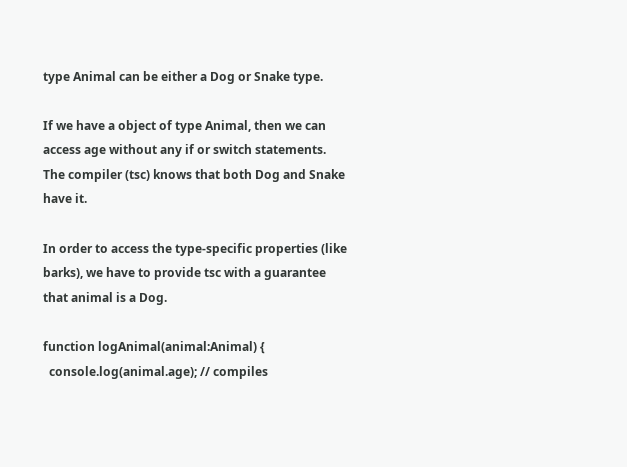type Animal can be either a Dog or Snake type.

If we have a object of type Animal, then we can access age without any if or switch statements. The compiler (tsc) knows that both Dog and Snake have it.

In order to access the type-specific properties (like barks), we have to provide tsc with a guarantee that animal is a Dog.

function logAnimal(animal:Animal) {
  console.log(animal.age); // compiles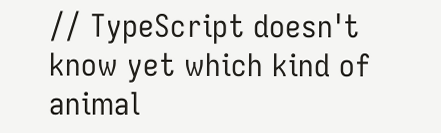// TypeScript doesn't know yet which kind of animal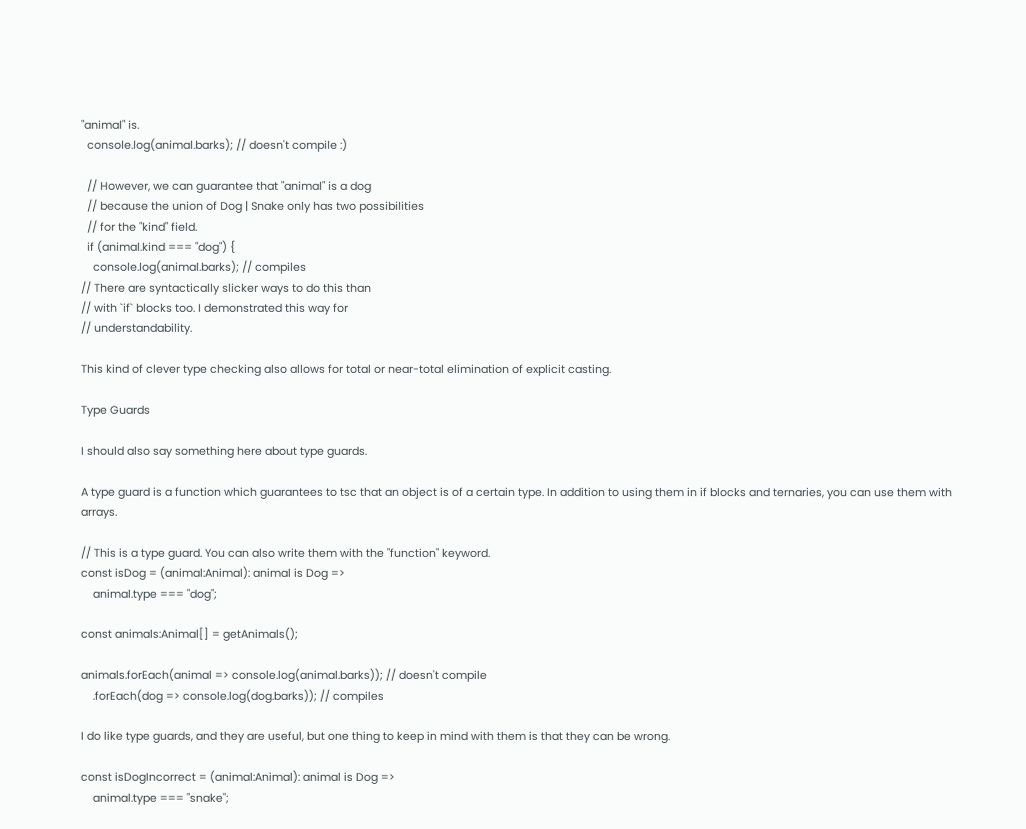"animal" is.
  console.log(animal.barks); // doesn't compile :)

  // However, we can guarantee that "animal" is a dog
  // because the union of Dog | Snake only has two possibilities
  // for the "kind" field.
  if (animal.kind === "dog") {
    console.log(animal.barks); // compiles
// There are syntactically slicker ways to do this than
// with `if` blocks too. I demonstrated this way for
// understandability.

This kind of clever type checking also allows for total or near-total elimination of explicit casting.

Type Guards

I should also say something here about type guards.

A type guard is a function which guarantees to tsc that an object is of a certain type. In addition to using them in if blocks and ternaries, you can use them with arrays.

// This is a type guard. You can also write them with the "function" keyword.
const isDog = (animal:Animal): animal is Dog =>
    animal.type === "dog";

const animals:Animal[] = getAnimals();

animals.forEach(animal => console.log(animal.barks)); // doesn't compile
    .forEach(dog => console.log(dog.barks)); // compiles

I do like type guards, and they are useful, but one thing to keep in mind with them is that they can be wrong.

const isDogIncorrect = (animal:Animal): animal is Dog =>
    animal.type === "snake";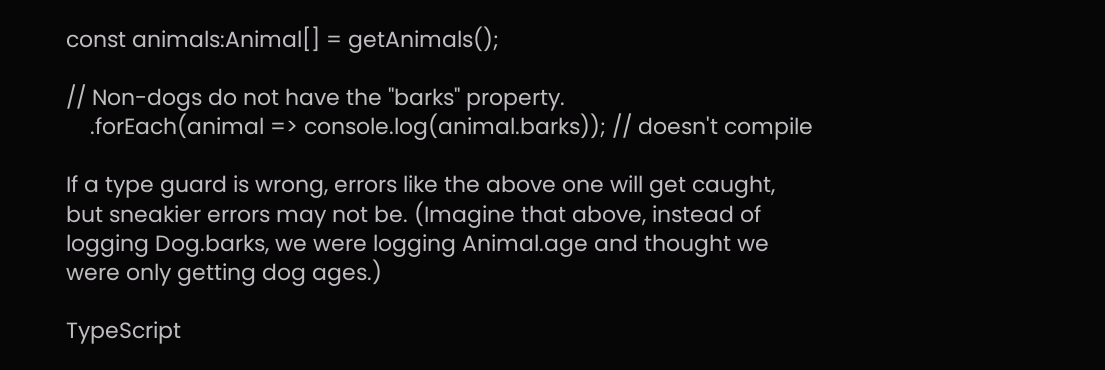const animals:Animal[] = getAnimals();

// Non-dogs do not have the "barks" property.
    .forEach(animal => console.log(animal.barks)); // doesn't compile

If a type guard is wrong, errors like the above one will get caught, but sneakier errors may not be. (Imagine that above, instead of logging Dog.barks, we were logging Animal.age and thought we were only getting dog ages.)

TypeScript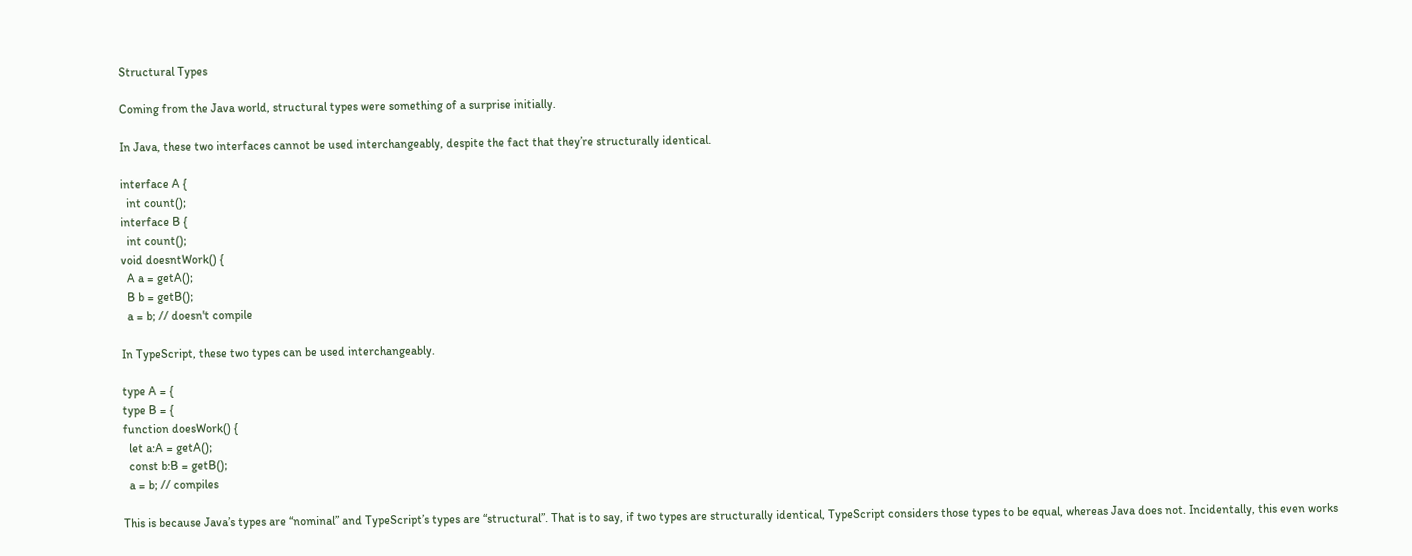Structural Types

Coming from the Java world, structural types were something of a surprise initially.

In Java, these two interfaces cannot be used interchangeably, despite the fact that they’re structurally identical.

interface A {
  int count();
interface B {
  int count();
void doesntWork() {
  A a = getA();
  B b = getB();
  a = b; // doesn't compile

In TypeScript, these two types can be used interchangeably.

type A = {
type B = {
function doesWork() {
  let a:A = getA();
  const b:B = getB();
  a = b; // compiles

This is because Java’s types are “nominal” and TypeScript’s types are “structural”. That is to say, if two types are structurally identical, TypeScript considers those types to be equal, whereas Java does not. Incidentally, this even works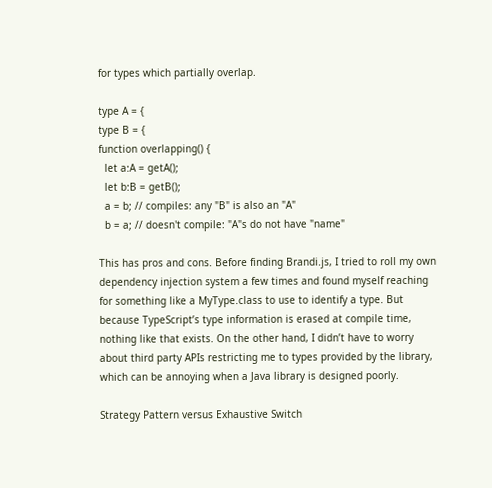for types which partially overlap.

type A = {
type B = {
function overlapping() {
  let a:A = getA();
  let b:B = getB();
  a = b; // compiles: any "B" is also an "A"
  b = a; // doesn't compile: "A"s do not have "name"

This has pros and cons. Before finding Brandi.js, I tried to roll my own dependency injection system a few times and found myself reaching for something like a MyType.class to use to identify a type. But because TypeScript’s type information is erased at compile time, nothing like that exists. On the other hand, I didn’t have to worry about third party APIs restricting me to types provided by the library, which can be annoying when a Java library is designed poorly.

Strategy Pattern versus Exhaustive Switch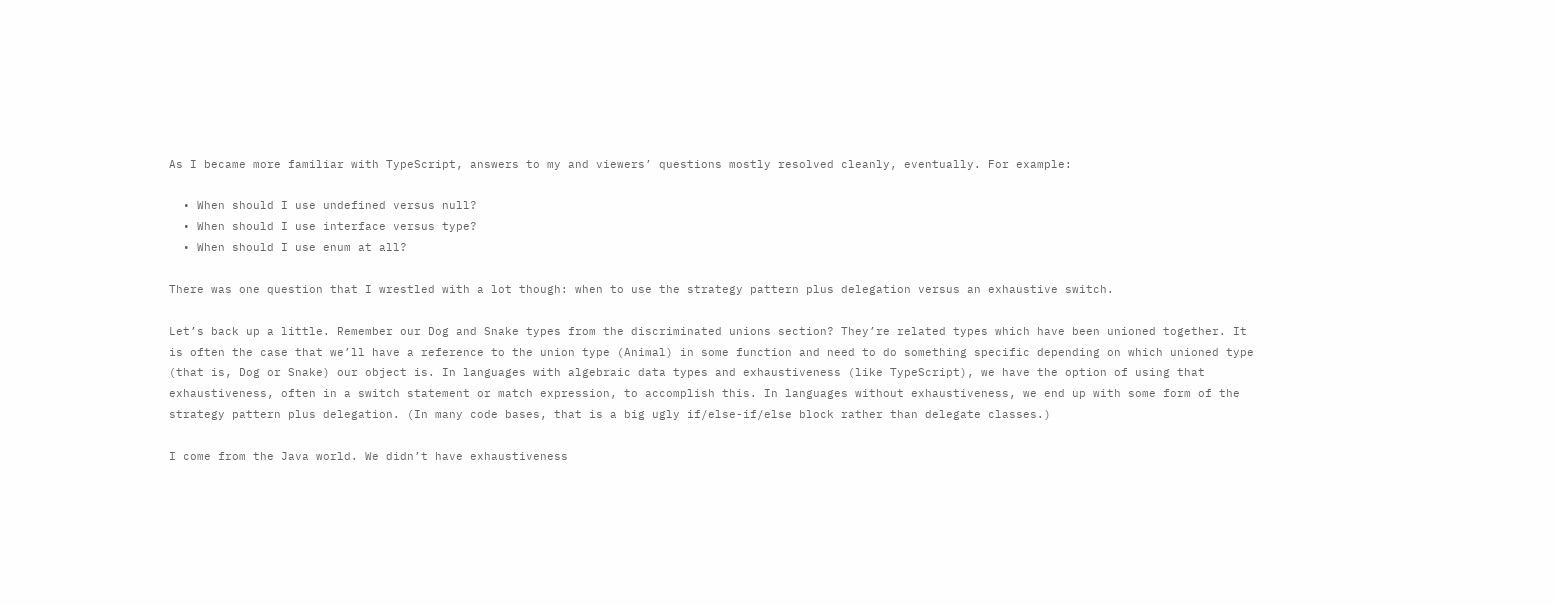As I became more familiar with TypeScript, answers to my and viewers’ questions mostly resolved cleanly, eventually. For example:

  • When should I use undefined versus null?
  • When should I use interface versus type?
  • When should I use enum at all?

There was one question that I wrestled with a lot though: when to use the strategy pattern plus delegation versus an exhaustive switch.

Let’s back up a little. Remember our Dog and Snake types from the discriminated unions section? They’re related types which have been unioned together. It is often the case that we’ll have a reference to the union type (Animal) in some function and need to do something specific depending on which unioned type (that is, Dog or Snake) our object is. In languages with algebraic data types and exhaustiveness (like TypeScript), we have the option of using that exhaustiveness, often in a switch statement or match expression, to accomplish this. In languages without exhaustiveness, we end up with some form of the strategy pattern plus delegation. (In many code bases, that is a big ugly if/else-if/else block rather than delegate classes.)

I come from the Java world. We didn’t have exhaustiveness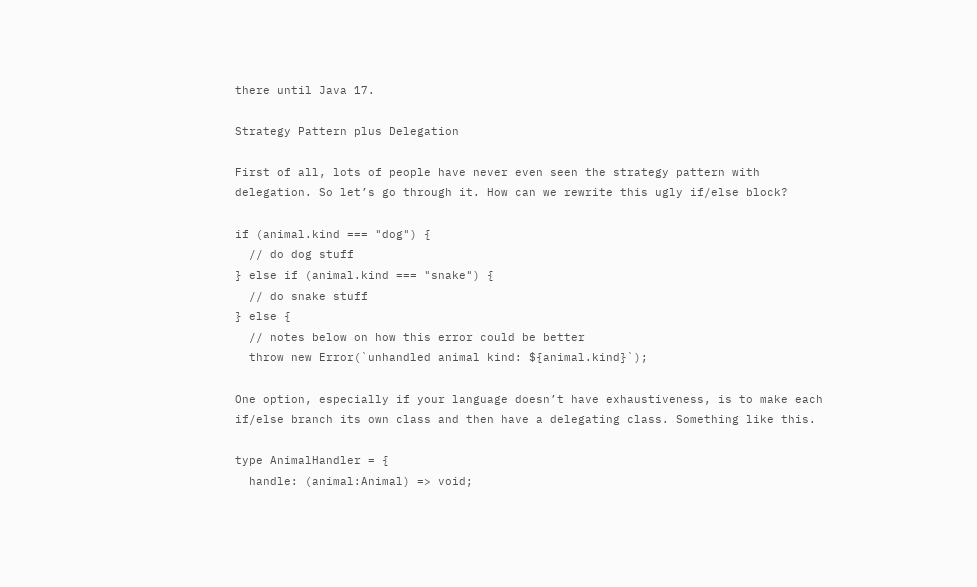there until Java 17.

Strategy Pattern plus Delegation

First of all, lots of people have never even seen the strategy pattern with delegation. So let’s go through it. How can we rewrite this ugly if/else block?

if (animal.kind === "dog") {
  // do dog stuff
} else if (animal.kind === "snake") {
  // do snake stuff
} else {
  // notes below on how this error could be better
  throw new Error(`unhandled animal kind: ${animal.kind}`);

One option, especially if your language doesn’t have exhaustiveness, is to make each if/else branch its own class and then have a delegating class. Something like this.

type AnimalHandler = {
  handle: (animal:Animal) => void;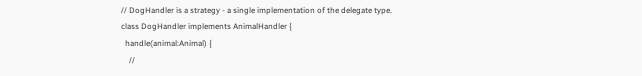// DogHandler is a strategy - a single implementation of the delegate type.
class DogHandler implements AnimalHandler {
  handle(animal:Animal) {
    //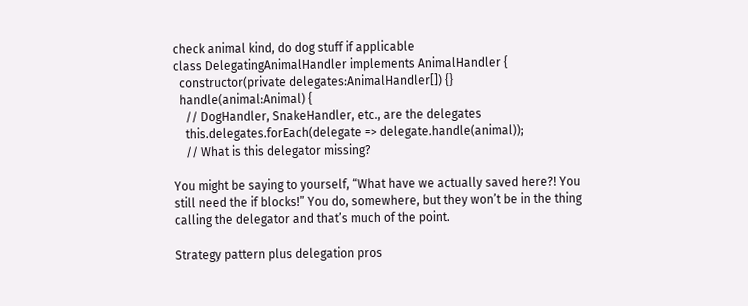check animal kind, do dog stuff if applicable
class DelegatingAnimalHandler implements AnimalHandler {
  constructor(private delegates:AnimalHandler[]) {}
  handle(animal:Animal) {
    // DogHandler, SnakeHandler, etc., are the delegates
    this.delegates.forEach(delegate => delegate.handle(animal));
    // What is this delegator missing?

You might be saying to yourself, “What have we actually saved here?! You still need the if blocks!” You do, somewhere, but they won’t be in the thing calling the delegator and that’s much of the point.

Strategy pattern plus delegation pros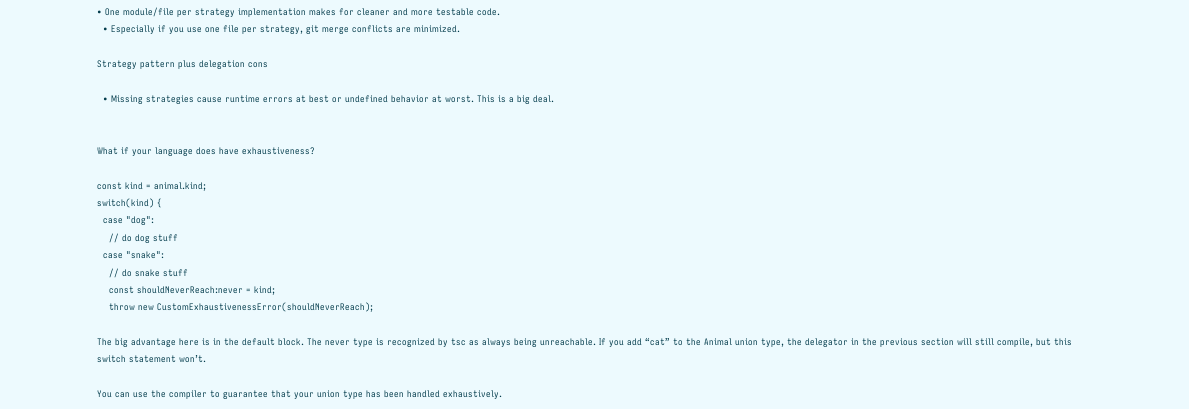• One module/file per strategy implementation makes for cleaner and more testable code.
  • Especially if you use one file per strategy, git merge conflicts are minimized.

Strategy pattern plus delegation cons

  • Missing strategies cause runtime errors at best or undefined behavior at worst. This is a big deal.


What if your language does have exhaustiveness?

const kind = animal.kind;
switch(kind) {
  case "dog":
    // do dog stuff
  case "snake":
    // do snake stuff
    const shouldNeverReach:never = kind;
    throw new CustomExhaustivenessError(shouldNeverReach);

The big advantage here is in the default block. The never type is recognized by tsc as always being unreachable. If you add “cat” to the Animal union type, the delegator in the previous section will still compile, but this switch statement won’t.

You can use the compiler to guarantee that your union type has been handled exhaustively.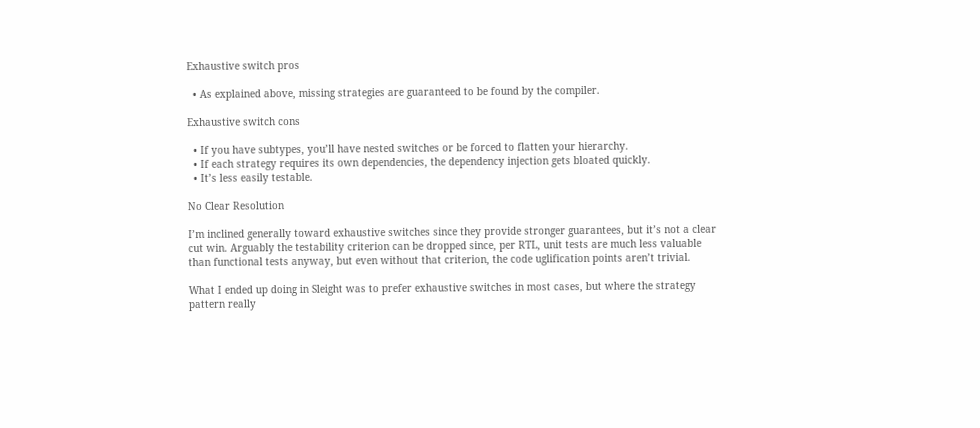Exhaustive switch pros

  • As explained above, missing strategies are guaranteed to be found by the compiler.

Exhaustive switch cons

  • If you have subtypes, you’ll have nested switches or be forced to flatten your hierarchy.
  • If each strategy requires its own dependencies, the dependency injection gets bloated quickly.
  • It’s less easily testable.

No Clear Resolution

I’m inclined generally toward exhaustive switches since they provide stronger guarantees, but it’s not a clear cut win. Arguably the testability criterion can be dropped since, per RTL, unit tests are much less valuable than functional tests anyway, but even without that criterion, the code uglification points aren’t trivial.

What I ended up doing in Sleight was to prefer exhaustive switches in most cases, but where the strategy pattern really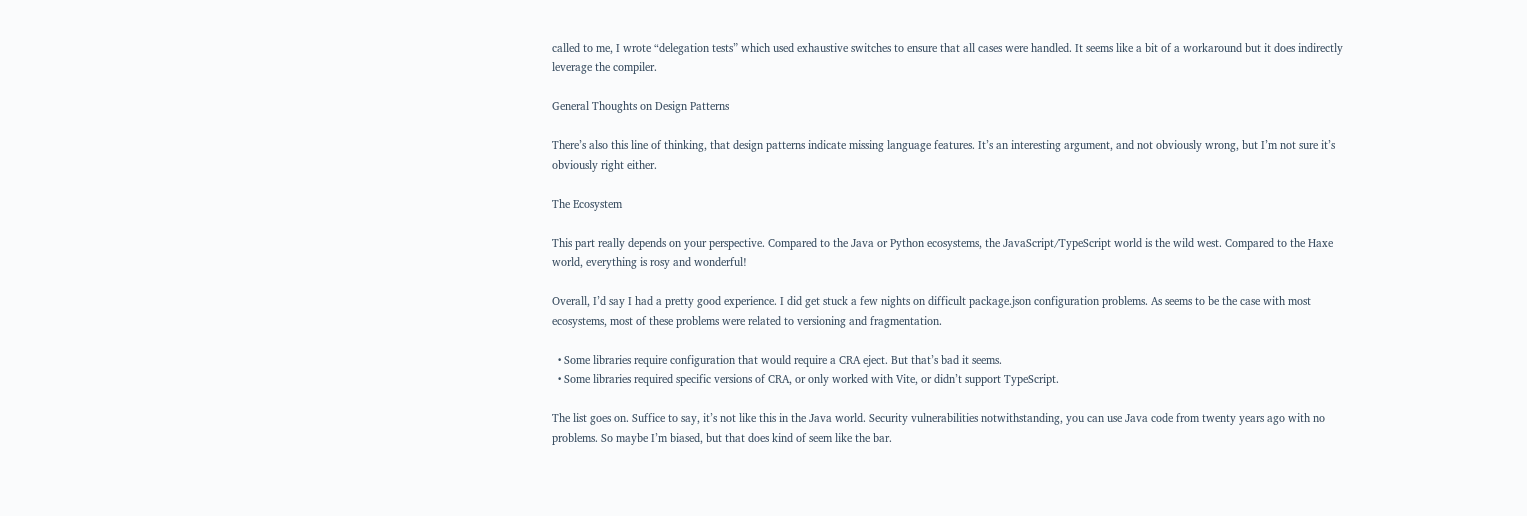called to me, I wrote “delegation tests” which used exhaustive switches to ensure that all cases were handled. It seems like a bit of a workaround but it does indirectly leverage the compiler.

General Thoughts on Design Patterns

There’s also this line of thinking, that design patterns indicate missing language features. It’s an interesting argument, and not obviously wrong, but I’m not sure it’s obviously right either.

The Ecosystem

This part really depends on your perspective. Compared to the Java or Python ecosystems, the JavaScript/TypeScript world is the wild west. Compared to the Haxe world, everything is rosy and wonderful!

Overall, I’d say I had a pretty good experience. I did get stuck a few nights on difficult package.json configuration problems. As seems to be the case with most ecosystems, most of these problems were related to versioning and fragmentation.

  • Some libraries require configuration that would require a CRA eject. But that’s bad it seems.
  • Some libraries required specific versions of CRA, or only worked with Vite, or didn’t support TypeScript.

The list goes on. Suffice to say, it’s not like this in the Java world. Security vulnerabilities notwithstanding, you can use Java code from twenty years ago with no problems. So maybe I’m biased, but that does kind of seem like the bar.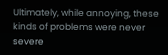Ultimately, while annoying, these kinds of problems were never severe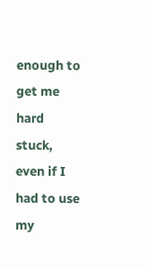enough to get me hard stuck, even if I had to use my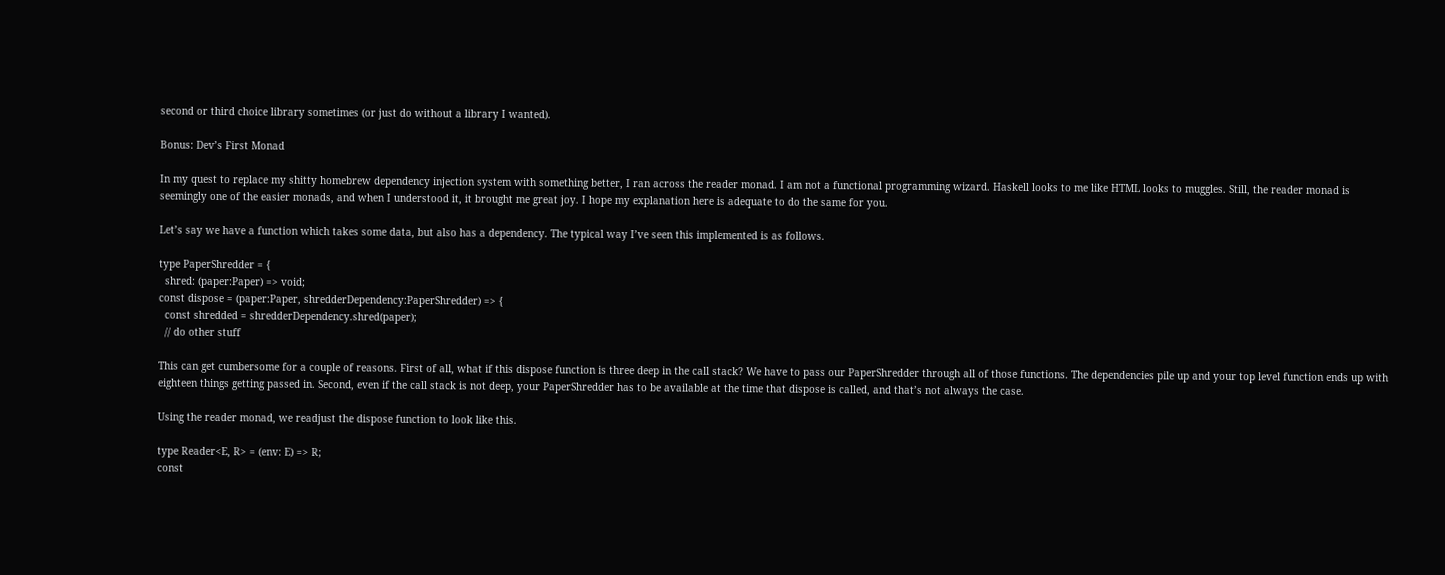second or third choice library sometimes (or just do without a library I wanted).

Bonus: Dev’s First Monad

In my quest to replace my shitty homebrew dependency injection system with something better, I ran across the reader monad. I am not a functional programming wizard. Haskell looks to me like HTML looks to muggles. Still, the reader monad is seemingly one of the easier monads, and when I understood it, it brought me great joy. I hope my explanation here is adequate to do the same for you.

Let’s say we have a function which takes some data, but also has a dependency. The typical way I’ve seen this implemented is as follows.

type PaperShredder = {
  shred: (paper:Paper) => void;
const dispose = (paper:Paper, shredderDependency:PaperShredder) => {
  const shredded = shredderDependency.shred(paper);
  // do other stuff

This can get cumbersome for a couple of reasons. First of all, what if this dispose function is three deep in the call stack? We have to pass our PaperShredder through all of those functions. The dependencies pile up and your top level function ends up with eighteen things getting passed in. Second, even if the call stack is not deep, your PaperShredder has to be available at the time that dispose is called, and that’s not always the case.

Using the reader monad, we readjust the dispose function to look like this.

type Reader<E, R> = (env: E) => R;
const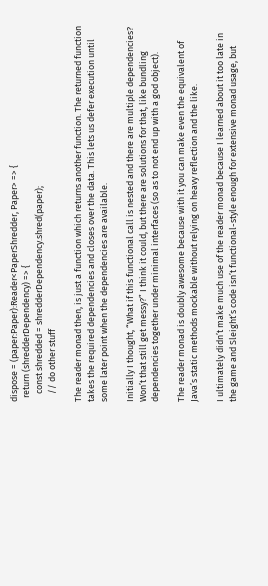dispose = (paper:Paper):Reader<PaperShredder, Paper> => {
  return (shredderDependency) => {
    const shredded = shredderDependency.shred(paper);
    // do other stuff

The reader monad then, is just a function which returns another function. The returned function takes the required dependencies and closes over the data. This lets us defer execution until some later point when the dependencies are available.

Initially I thought, “What if this functional call is nested and there are multiple dependencies? Won’t that still get messy?” I think it could, but there are solutions for that, like bundling dependencies together under minimal interfaces (so as to not end up with a god object).

The reader monad is doubly awesome because with it you can make even the equivalent of Java’s static methods mockable without relying on heavy reflection and the like.

I ultimately didn’t make much use of the reader monad because I learned about it too late in the game and Sleight’s code isn’t functional-style enough for extensive monad usage, but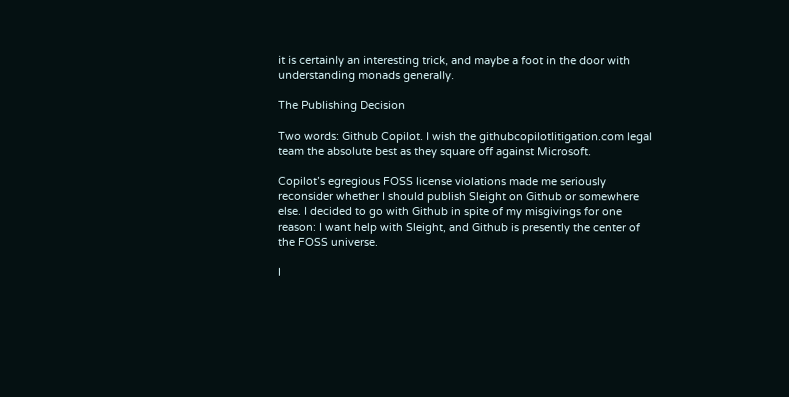it is certainly an interesting trick, and maybe a foot in the door with understanding monads generally.

The Publishing Decision

Two words: Github Copilot. I wish the githubcopilotlitigation.com legal team the absolute best as they square off against Microsoft.

Copilot’s egregious FOSS license violations made me seriously reconsider whether I should publish Sleight on Github or somewhere else. I decided to go with Github in spite of my misgivings for one reason: I want help with Sleight, and Github is presently the center of the FOSS universe.

I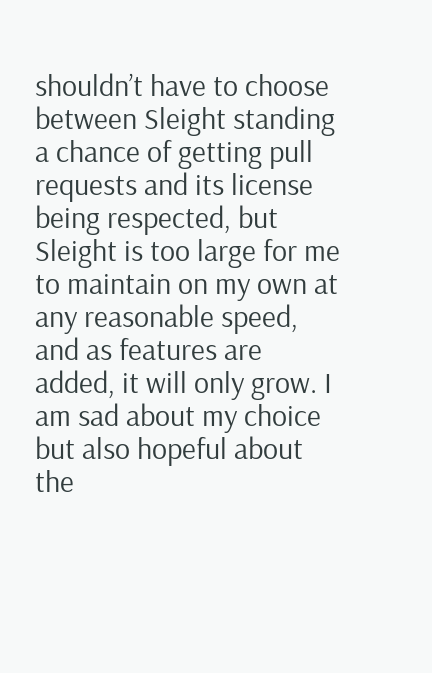shouldn’t have to choose between Sleight standing a chance of getting pull requests and its license being respected, but Sleight is too large for me to maintain on my own at any reasonable speed, and as features are added, it will only grow. I am sad about my choice but also hopeful about the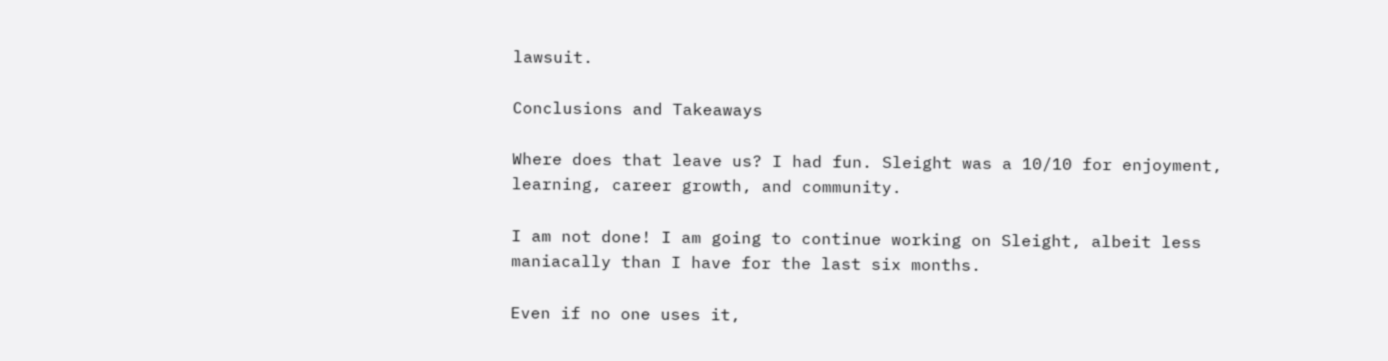lawsuit.

Conclusions and Takeaways

Where does that leave us? I had fun. Sleight was a 10/10 for enjoyment, learning, career growth, and community.

I am not done! I am going to continue working on Sleight, albeit less maniacally than I have for the last six months.

Even if no one uses it,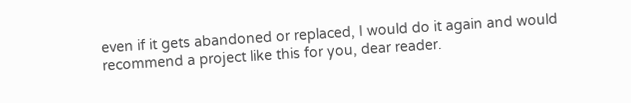even if it gets abandoned or replaced, I would do it again and would recommend a project like this for you, dear reader.